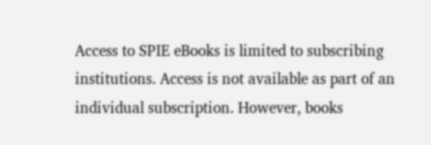Access to SPIE eBooks is limited to subscribing institutions. Access is not available as part of an individual subscription. However, books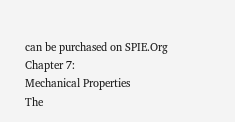can be purchased on SPIE.Org
Chapter 7:
Mechanical Properties
The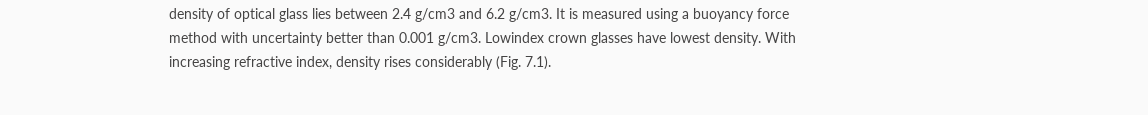density of optical glass lies between 2.4 g/cm3 and 6.2 g/cm3. It is measured using a buoyancy force method with uncertainty better than 0.001 g/cm3. Lowindex crown glasses have lowest density. With increasing refractive index, density rises considerably (Fig. 7.1).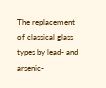The replacement of classical glass types by lead- and arsenic-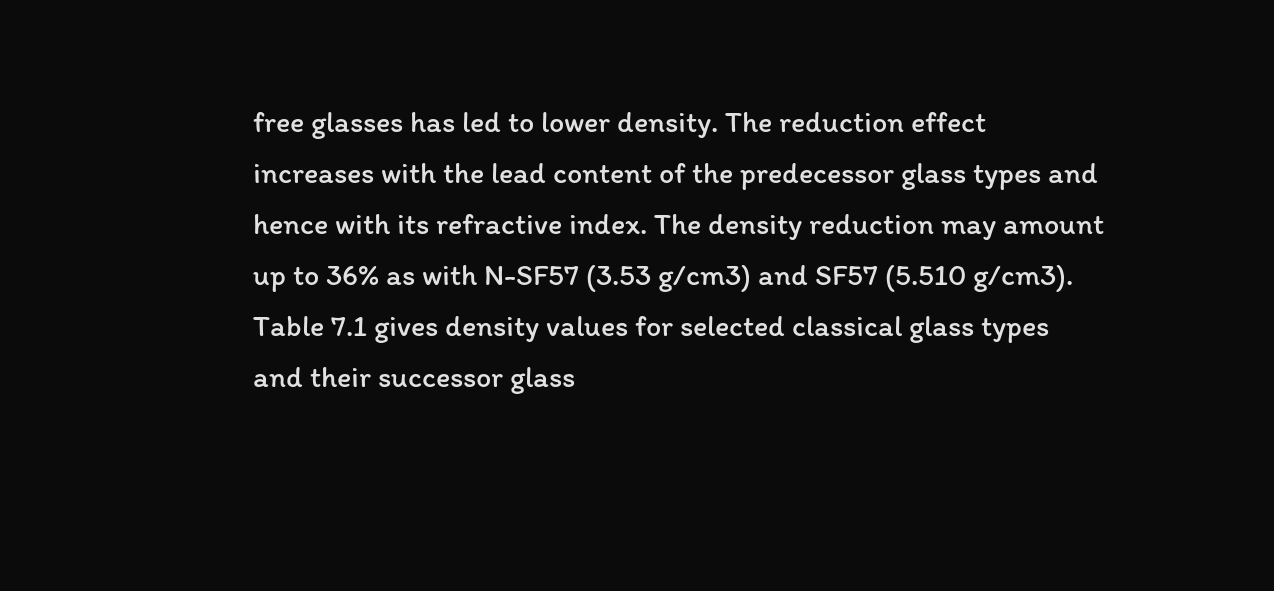free glasses has led to lower density. The reduction effect increases with the lead content of the predecessor glass types and hence with its refractive index. The density reduction may amount up to 36% as with N-SF57 (3.53 g/cm3) and SF57 (5.510 g/cm3). Table 7.1 gives density values for selected classical glass types and their successor glass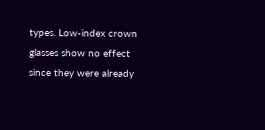types. Low-index crown glasses show no effect since they were already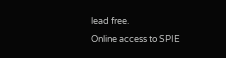lead free.
Online access to SPIE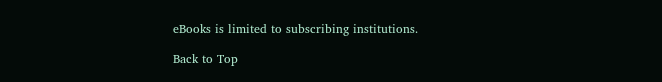eBooks is limited to subscribing institutions.

Back to Top